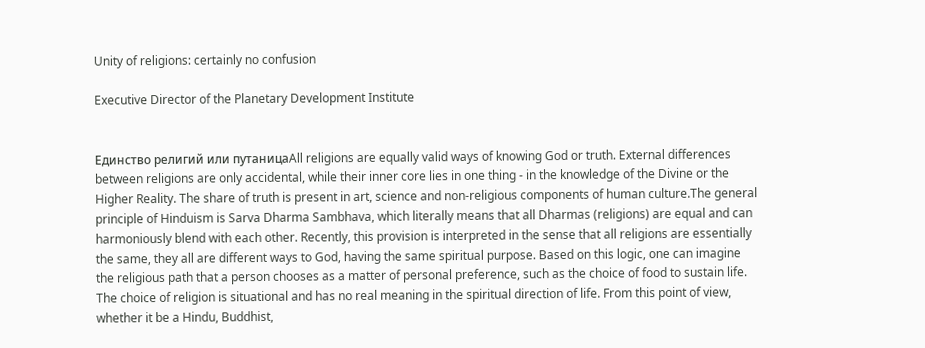Unity of religions: certainly no confusion

Executive Director of the Planetary Development Institute


Единство религий или путаницаAll religions are equally valid ways of knowing God or truth. External differences between religions are only accidental, while their inner core lies in one thing - in the knowledge of the Divine or the Higher Reality. The share of truth is present in art, science and non-religious components of human culture.The general principle of Hinduism is Sarva Dharma Sambhava, which literally means that all Dharmas (religions) are equal and can harmoniously blend with each other. Recently, this provision is interpreted in the sense that all religions are essentially the same, they all are different ways to God, having the same spiritual purpose. Based on this logic, one can imagine the religious path that a person chooses as a matter of personal preference, such as the choice of food to sustain life. The choice of religion is situational and has no real meaning in the spiritual direction of life. From this point of view, whether it be a Hindu, Buddhist,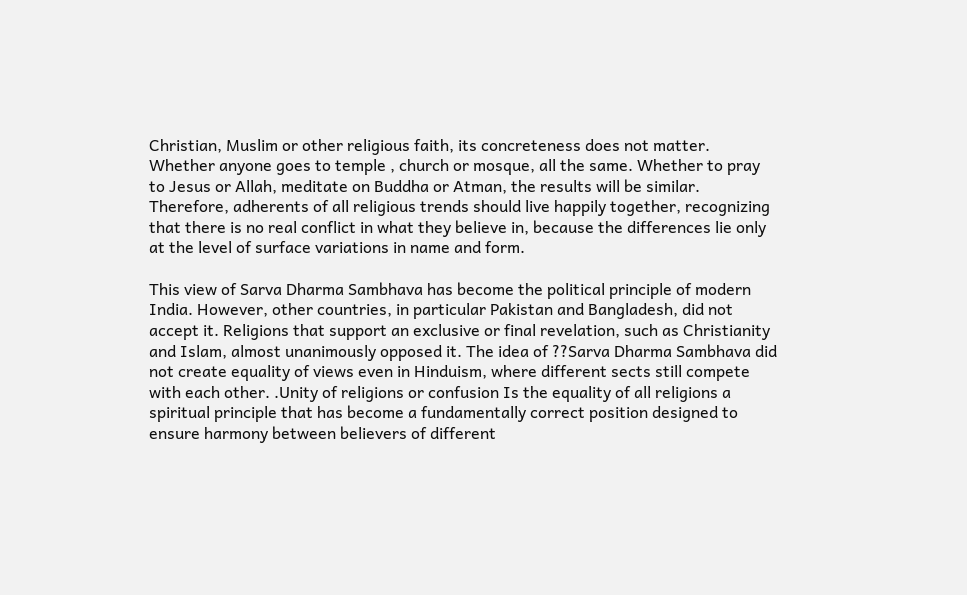Christian, Muslim or other religious faith, its concreteness does not matter. Whether anyone goes to temple , church or mosque, all the same. Whether to pray to Jesus or Allah, meditate on Buddha or Atman, the results will be similar. Therefore, adherents of all religious trends should live happily together, recognizing that there is no real conflict in what they believe in, because the differences lie only at the level of surface variations in name and form.

This view of Sarva Dharma Sambhava has become the political principle of modern India. However, other countries, in particular Pakistan and Bangladesh, did not accept it. Religions that support an exclusive or final revelation, such as Christianity and Islam, almost unanimously opposed it. The idea of ??Sarva Dharma Sambhava did not create equality of views even in Hinduism, where different sects still compete with each other. .Unity of religions or confusion Is the equality of all religions a spiritual principle that has become a fundamentally correct position designed to ensure harmony between believers of different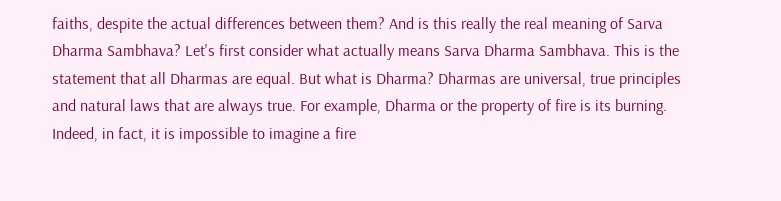faiths, despite the actual differences between them? And is this really the real meaning of Sarva Dharma Sambhava? Let's first consider what actually means Sarva Dharma Sambhava. This is the statement that all Dharmas are equal. But what is Dharma? Dharmas are universal, true principles and natural laws that are always true. For example, Dharma or the property of fire is its burning. Indeed, in fact, it is impossible to imagine a fire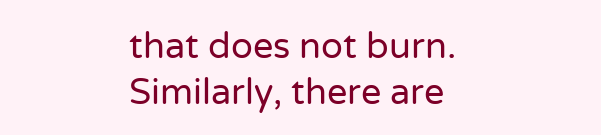that does not burn. Similarly, there are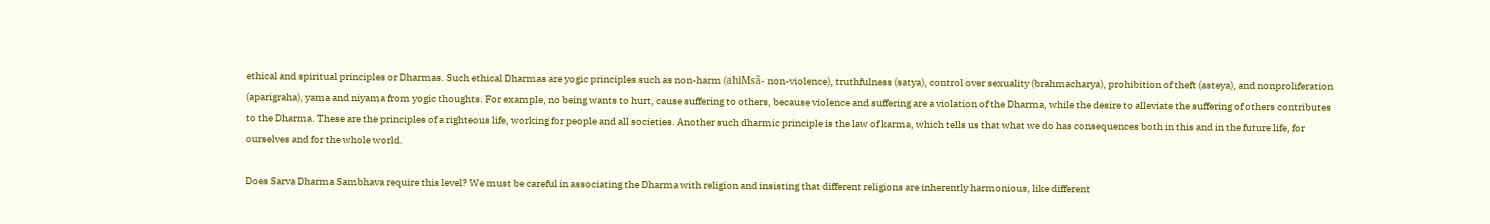ethical and spiritual principles or Dharmas. Such ethical Dharmas are yogic principles such as non-harm (ahiMsã- non-violence), truthfulness (satya), control over sexuality (brahmacharya), prohibition of theft (asteya), and nonproliferation (aparigraha), yama and niyama from yogic thoughts. For example, no being wants to hurt, cause suffering to others, because violence and suffering are a violation of the Dharma, while the desire to alleviate the suffering of others contributes to the Dharma. These are the principles of a righteous life, working for people and all societies. Another such dharmic principle is the law of karma, which tells us that what we do has consequences both in this and in the future life, for ourselves and for the whole world.

Does Sarva Dharma Sambhava require this level? We must be careful in associating the Dharma with religion and insisting that different religions are inherently harmonious, like different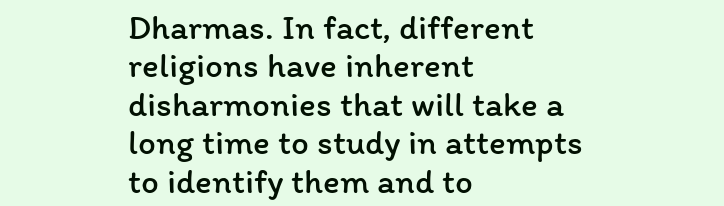Dharmas. In fact, different religions have inherent disharmonies that will take a long time to study in attempts to identify them and to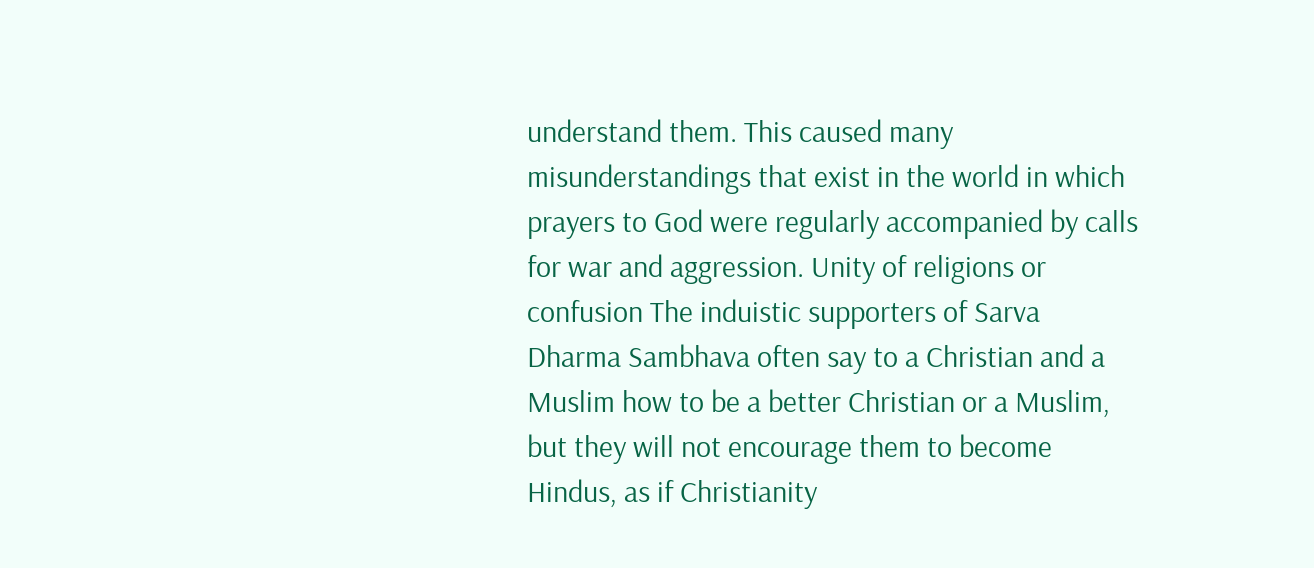understand them. This caused many misunderstandings that exist in the world in which prayers to God were regularly accompanied by calls for war and aggression. Unity of religions or confusion The induistic supporters of Sarva Dharma Sambhava often say to a Christian and a Muslim how to be a better Christian or a Muslim, but they will not encourage them to become Hindus, as if Christianity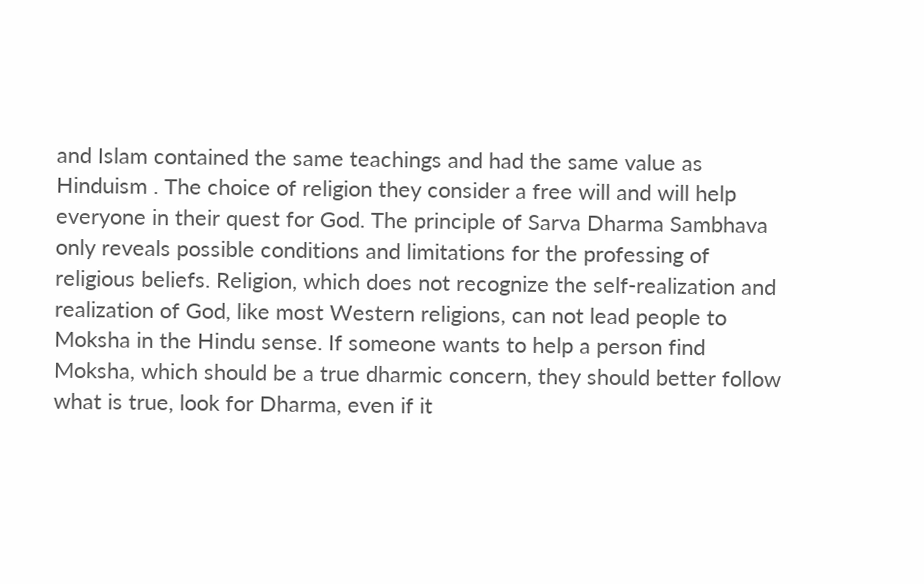and Islam contained the same teachings and had the same value as Hinduism . The choice of religion they consider a free will and will help everyone in their quest for God. The principle of Sarva Dharma Sambhava only reveals possible conditions and limitations for the professing of religious beliefs. Religion, which does not recognize the self-realization and realization of God, like most Western religions, can not lead people to Moksha in the Hindu sense. If someone wants to help a person find Moksha, which should be a true dharmic concern, they should better follow what is true, look for Dharma, even if it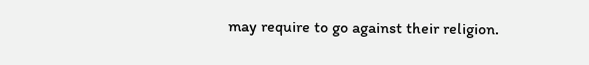may require to go against their religion.